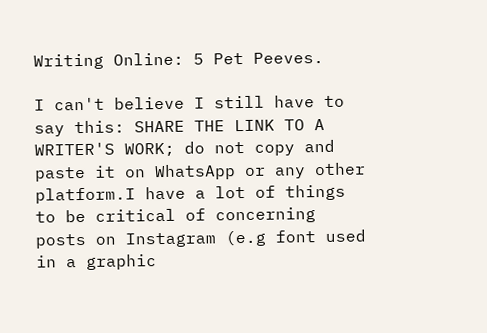Writing Online: 5 Pet Peeves.

I can't believe I still have to say this: SHARE THE LINK TO A WRITER'S WORK; do not copy and paste it on WhatsApp or any other platform.I have a lot of things to be critical of concerning posts on Instagram (e.g font used in a graphic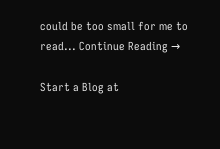could be too small for me to read... Continue Reading →

Start a Blog at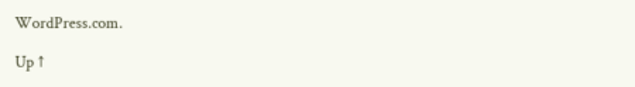WordPress.com.

Up ↑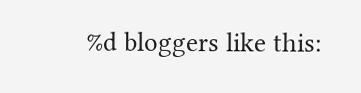%d bloggers like this: